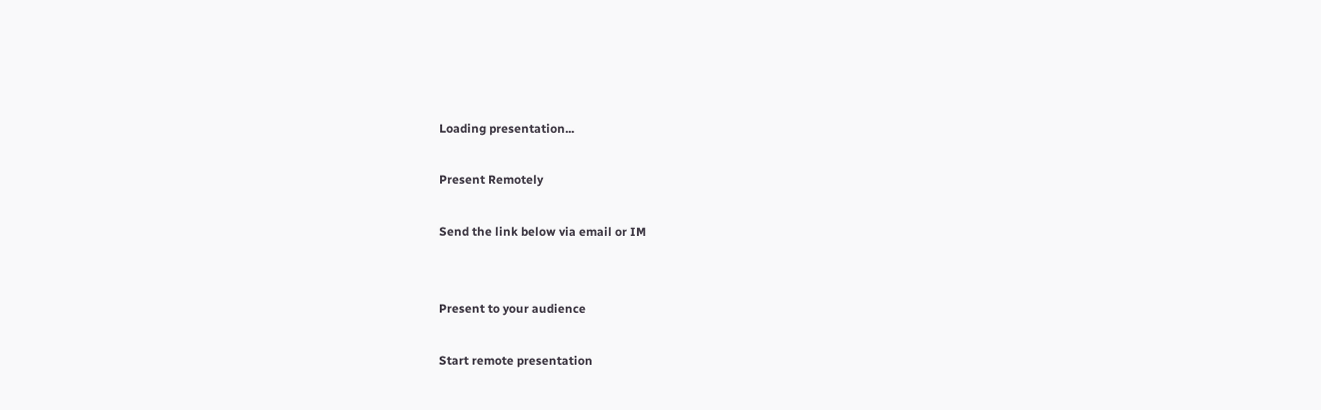Loading presentation...

Present Remotely

Send the link below via email or IM


Present to your audience

Start remote presentation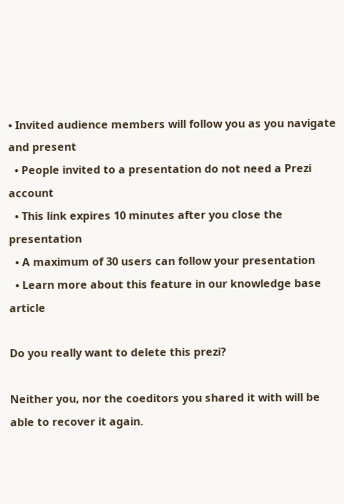• Invited audience members will follow you as you navigate and present
  • People invited to a presentation do not need a Prezi account
  • This link expires 10 minutes after you close the presentation
  • A maximum of 30 users can follow your presentation
  • Learn more about this feature in our knowledge base article

Do you really want to delete this prezi?

Neither you, nor the coeditors you shared it with will be able to recover it again.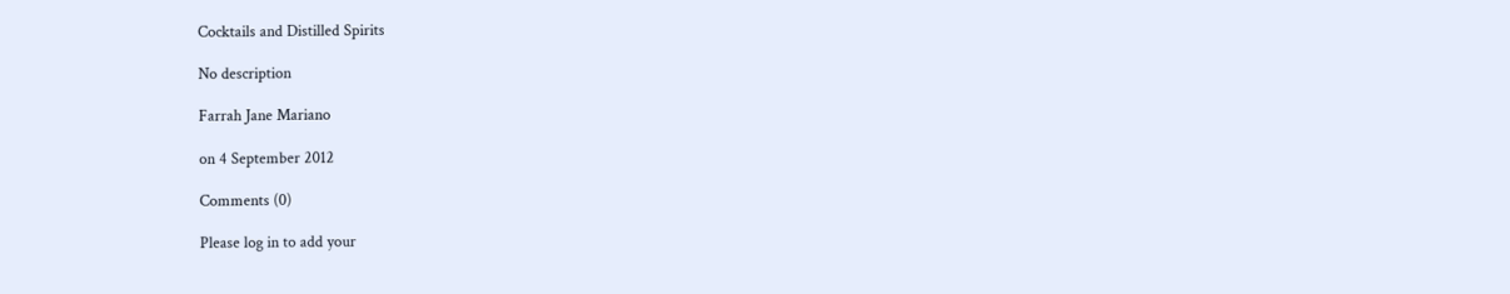Cocktails and Distilled Spirits

No description

Farrah Jane Mariano

on 4 September 2012

Comments (0)

Please log in to add your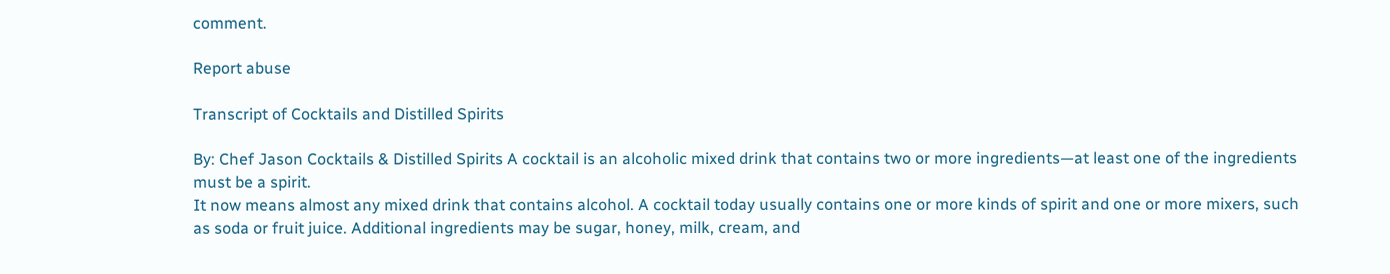comment.

Report abuse

Transcript of Cocktails and Distilled Spirits

By: Chef Jason Cocktails & Distilled Spirits A cocktail is an alcoholic mixed drink that contains two or more ingredients—at least one of the ingredients must be a spirit.
It now means almost any mixed drink that contains alcohol. A cocktail today usually contains one or more kinds of spirit and one or more mixers, such as soda or fruit juice. Additional ingredients may be sugar, honey, milk, cream, and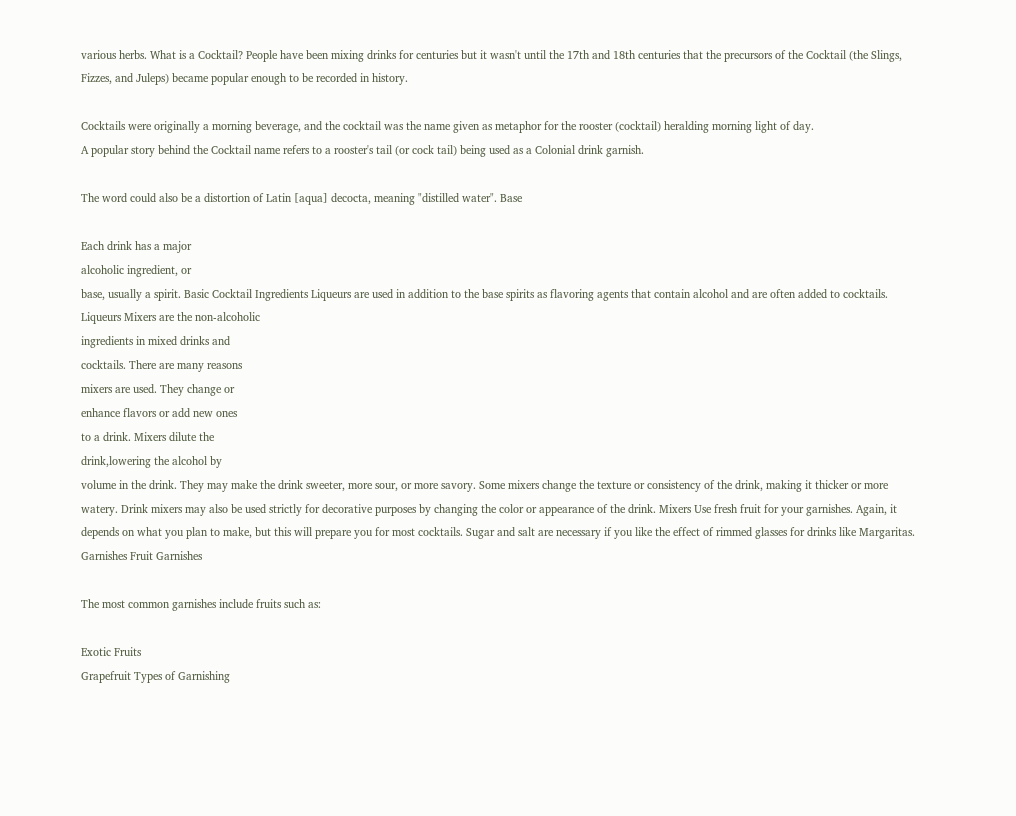various herbs. What is a Cocktail? People have been mixing drinks for centuries but it wasn't until the 17th and 18th centuries that the precursors of the Cocktail (the Slings, Fizzes, and Juleps) became popular enough to be recorded in history.

Cocktails were originally a morning beverage, and the cocktail was the name given as metaphor for the rooster (cocktail) heralding morning light of day.
A popular story behind the Cocktail name refers to a rooster's tail (or cock tail) being used as a Colonial drink garnish.

The word could also be a distortion of Latin [aqua] decocta, meaning "distilled water". Base

Each drink has a major
alcoholic ingredient, or
base, usually a spirit. Basic Cocktail Ingredients Liqueurs are used in addition to the base spirits as flavoring agents that contain alcohol and are often added to cocktails. Liqueurs Mixers are the non-alcoholic
ingredients in mixed drinks and
cocktails. There are many reasons
mixers are used. They change or
enhance flavors or add new ones
to a drink. Mixers dilute the
drink,lowering the alcohol by
volume in the drink. They may make the drink sweeter, more sour, or more savory. Some mixers change the texture or consistency of the drink, making it thicker or more watery. Drink mixers may also be used strictly for decorative purposes by changing the color or appearance of the drink. Mixers Use fresh fruit for your garnishes. Again, it depends on what you plan to make, but this will prepare you for most cocktails. Sugar and salt are necessary if you like the effect of rimmed glasses for drinks like Margaritas. Garnishes Fruit Garnishes

The most common garnishes include fruits such as:

Exotic Fruits
Grapefruit Types of Garnishing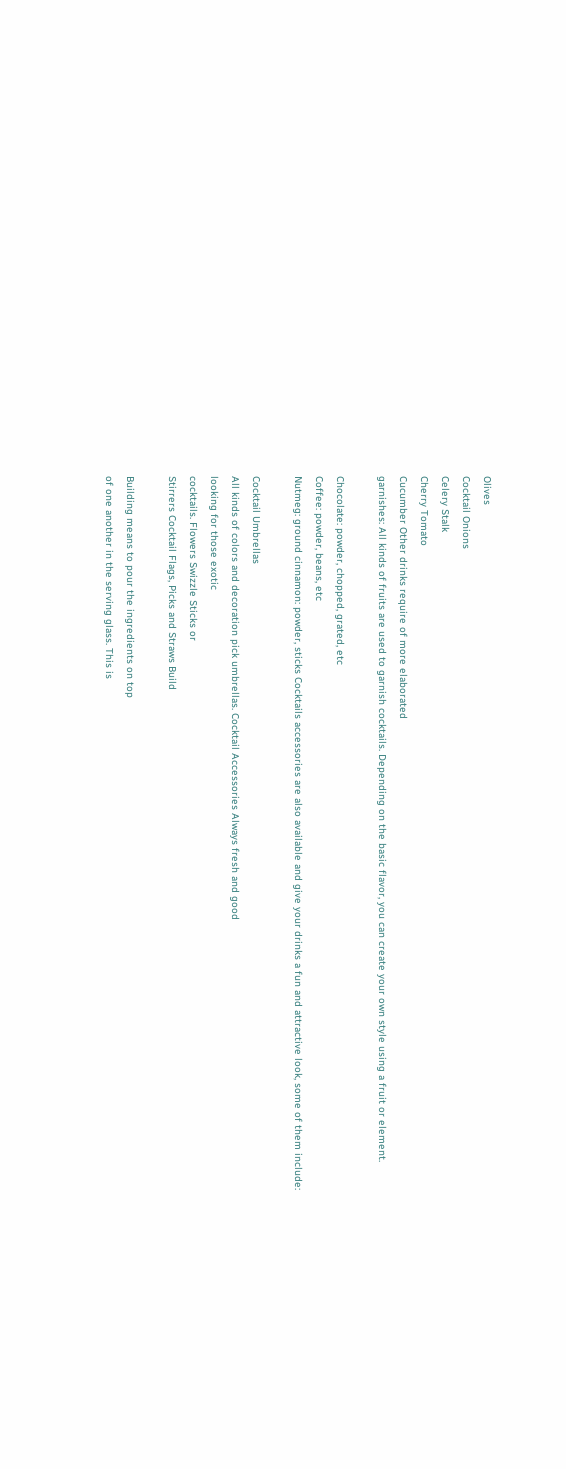Olives
Cocktail Onions
Celery Stalk
Cherry Tomato
Cucumber Other drinks require of more elaborated
garnishes: All kinds of fruits are used to garnish cocktails. Depending on the basic flavor, you can create your own style using a fruit or element.

Chocolate: powder, chopped, grated, etc
Coffee: powder, beans, etc
Nutmeg: ground cinnamon: powder, sticks Cocktails accessories are also available and give your drinks a fun and attractive look, some of them include:

Cocktail Umbrellas
All kinds of colors and decoration pick umbrellas. Cocktail Accessories Always fresh and good
looking for those exotic
cocktails. Flowers Swizzle Sticks or
Stirrers Cocktail Flags, Picks and Straws Build

Building means to pour the ingredients on top
of one another in the serving glass. This is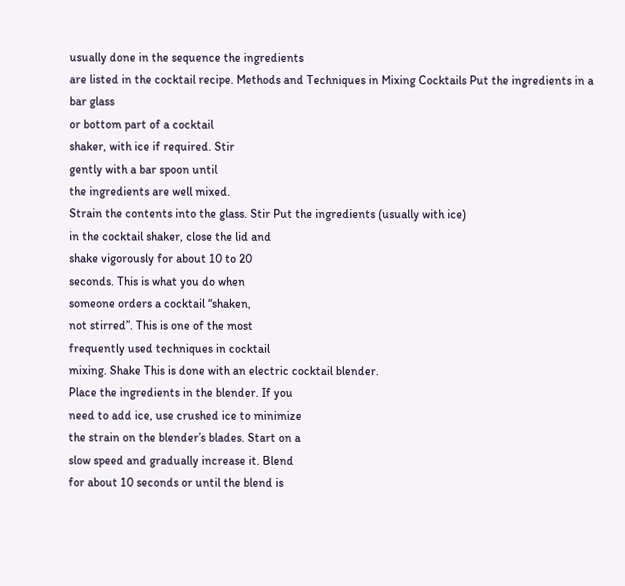usually done in the sequence the ingredients
are listed in the cocktail recipe. Methods and Techniques in Mixing Cocktails Put the ingredients in a bar glass
or bottom part of a cocktail
shaker, with ice if required. Stir
gently with a bar spoon until
the ingredients are well mixed.
Strain the contents into the glass. Stir Put the ingredients (usually with ice)
in the cocktail shaker, close the lid and
shake vigorously for about 10 to 20
seconds. This is what you do when
someone orders a cocktail “shaken,
not stirred”. This is one of the most
frequently used techniques in cocktail
mixing. Shake This is done with an electric cocktail blender.
Place the ingredients in the blender. If you
need to add ice, use crushed ice to minimize
the strain on the blender’s blades. Start on a
slow speed and gradually increase it. Blend
for about 10 seconds or until the blend is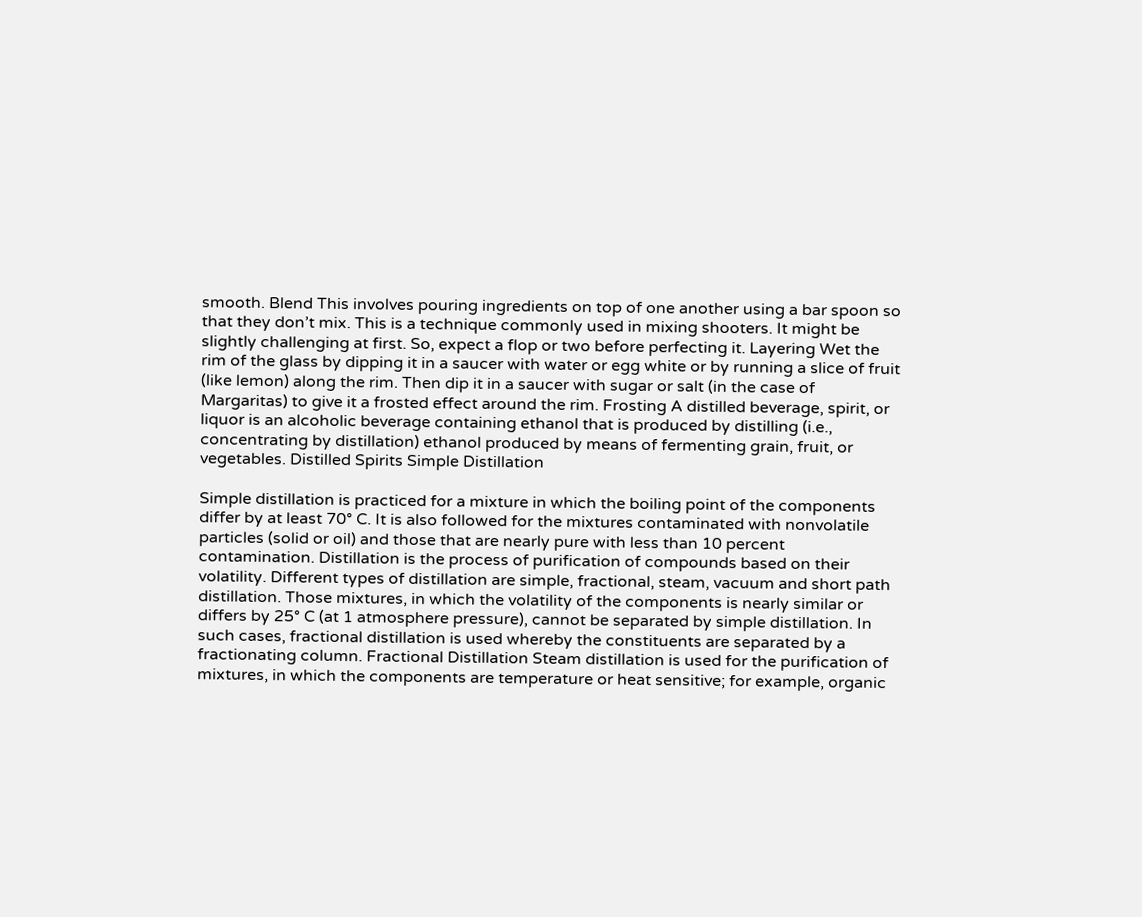smooth. Blend This involves pouring ingredients on top of one another using a bar spoon so that they don’t mix. This is a technique commonly used in mixing shooters. It might be slightly challenging at first. So, expect a flop or two before perfecting it. Layering Wet the rim of the glass by dipping it in a saucer with water or egg white or by running a slice of fruit (like lemon) along the rim. Then dip it in a saucer with sugar or salt (in the case of Margaritas) to give it a frosted effect around the rim. Frosting A distilled beverage, spirit, or liquor is an alcoholic beverage containing ethanol that is produced by distilling (i.e., concentrating by distillation) ethanol produced by means of fermenting grain, fruit, or vegetables. Distilled Spirits Simple Distillation

Simple distillation is practiced for a mixture in which the boiling point of the components differ by at least 70° C. It is also followed for the mixtures contaminated with nonvolatile particles (solid or oil) and those that are nearly pure with less than 10 percent contamination. Distillation is the process of purification of compounds based on their volatility. Different types of distillation are simple, fractional, steam, vacuum and short path distillation. Those mixtures, in which the volatility of the components is nearly similar or differs by 25° C (at 1 atmosphere pressure), cannot be separated by simple distillation. In such cases, fractional distillation is used whereby the constituents are separated by a fractionating column. Fractional Distillation Steam distillation is used for the purification of mixtures, in which the components are temperature or heat sensitive; for example, organic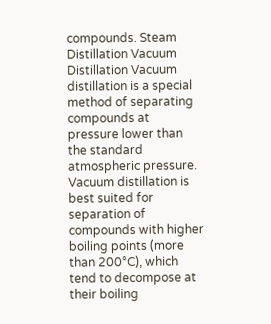compounds. Steam Distillation Vacuum Distillation Vacuum distillation is a special method of separating compounds at pressure lower than the standard atmospheric pressure. Vacuum distillation is best suited for separation of compounds with higher boiling points (more than 200°C), which tend to decompose at their boiling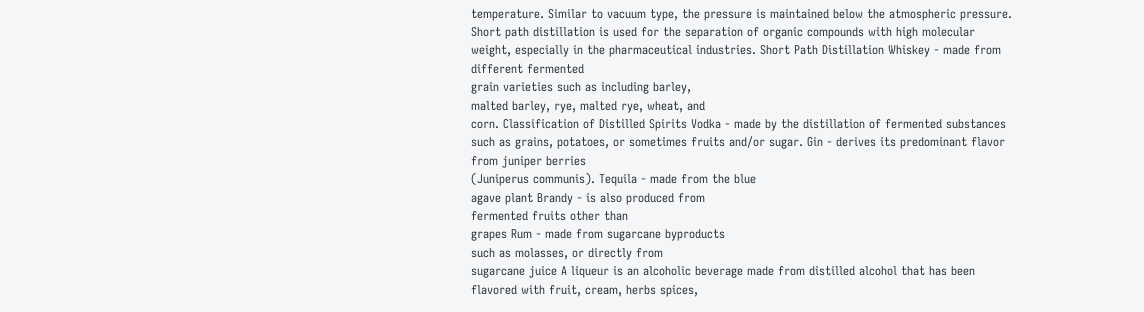temperature. Similar to vacuum type, the pressure is maintained below the atmospheric pressure. Short path distillation is used for the separation of organic compounds with high molecular weight, especially in the pharmaceutical industries. Short Path Distillation Whiskey - made from different fermented
grain varieties such as including barley,
malted barley, rye, malted rye, wheat, and
corn. Classification of Distilled Spirits Vodka - made by the distillation of fermented substances such as grains, potatoes, or sometimes fruits and/or sugar. Gin - derives its predominant flavor
from juniper berries
(Juniperus communis). Tequila - made from the blue
agave plant Brandy - is also produced from
fermented fruits other than
grapes Rum - made from sugarcane byproducts
such as molasses, or directly from
sugarcane juice A liqueur is an alcoholic beverage made from distilled alcohol that has been flavored with fruit, cream, herbs spices,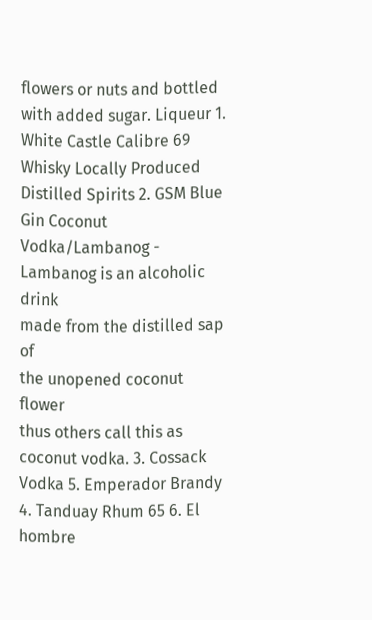flowers or nuts and bottled with added sugar. Liqueur 1. White Castle Calibre 69 Whisky Locally Produced Distilled Spirits 2. GSM Blue Gin Coconut Vodka/Lambanog -
Lambanog is an alcoholic drink
made from the distilled sap of
the unopened coconut flower
thus others call this as coconut vodka. 3. Cossack Vodka 5. Emperador Brandy 4. Tanduay Rhum 65 6. El hombre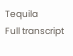Tequila
Full transcript